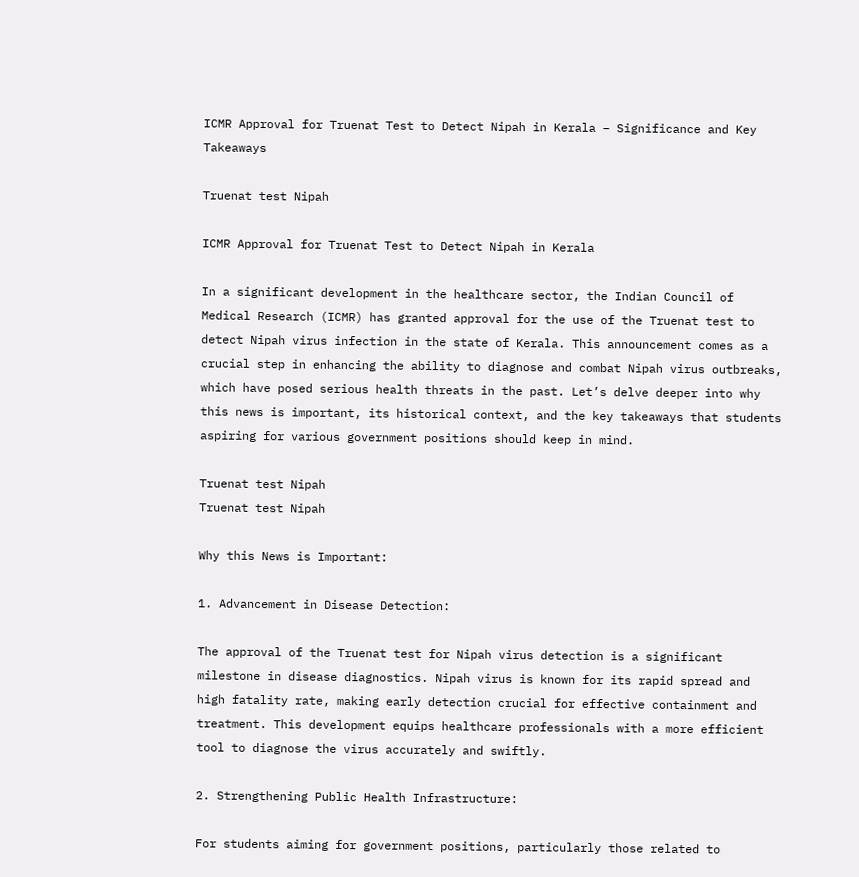ICMR Approval for Truenat Test to Detect Nipah in Kerala – Significance and Key Takeaways

Truenat test Nipah

ICMR Approval for Truenat Test to Detect Nipah in Kerala

In a significant development in the healthcare sector, the Indian Council of Medical Research (ICMR) has granted approval for the use of the Truenat test to detect Nipah virus infection in the state of Kerala. This announcement comes as a crucial step in enhancing the ability to diagnose and combat Nipah virus outbreaks, which have posed serious health threats in the past. Let’s delve deeper into why this news is important, its historical context, and the key takeaways that students aspiring for various government positions should keep in mind.

Truenat test Nipah
Truenat test Nipah

Why this News is Important:

1. Advancement in Disease Detection:

The approval of the Truenat test for Nipah virus detection is a significant milestone in disease diagnostics. Nipah virus is known for its rapid spread and high fatality rate, making early detection crucial for effective containment and treatment. This development equips healthcare professionals with a more efficient tool to diagnose the virus accurately and swiftly.

2. Strengthening Public Health Infrastructure:

For students aiming for government positions, particularly those related to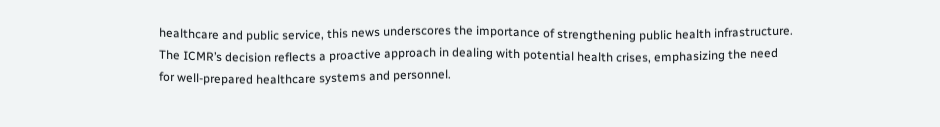healthcare and public service, this news underscores the importance of strengthening public health infrastructure. The ICMR’s decision reflects a proactive approach in dealing with potential health crises, emphasizing the need for well-prepared healthcare systems and personnel.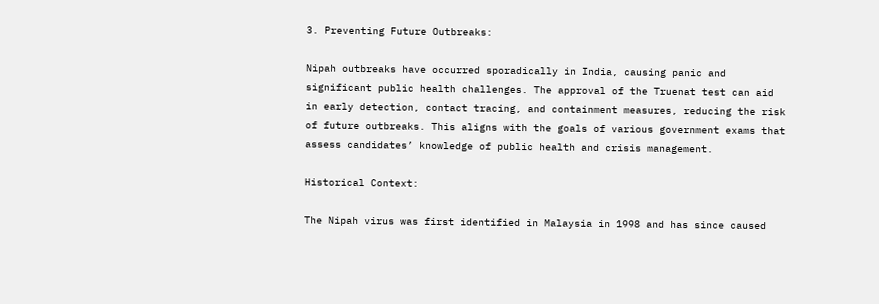3. Preventing Future Outbreaks:

Nipah outbreaks have occurred sporadically in India, causing panic and significant public health challenges. The approval of the Truenat test can aid in early detection, contact tracing, and containment measures, reducing the risk of future outbreaks. This aligns with the goals of various government exams that assess candidates’ knowledge of public health and crisis management.

Historical Context:

The Nipah virus was first identified in Malaysia in 1998 and has since caused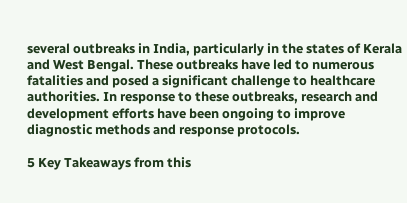several outbreaks in India, particularly in the states of Kerala and West Bengal. These outbreaks have led to numerous fatalities and posed a significant challenge to healthcare authorities. In response to these outbreaks, research and development efforts have been ongoing to improve diagnostic methods and response protocols.

5 Key Takeaways from this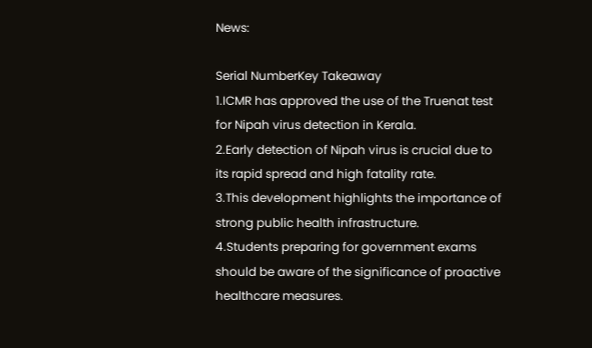News:

Serial NumberKey Takeaway
1.ICMR has approved the use of the Truenat test for Nipah virus detection in Kerala.
2.Early detection of Nipah virus is crucial due to its rapid spread and high fatality rate.
3.This development highlights the importance of strong public health infrastructure.
4.Students preparing for government exams should be aware of the significance of proactive healthcare measures.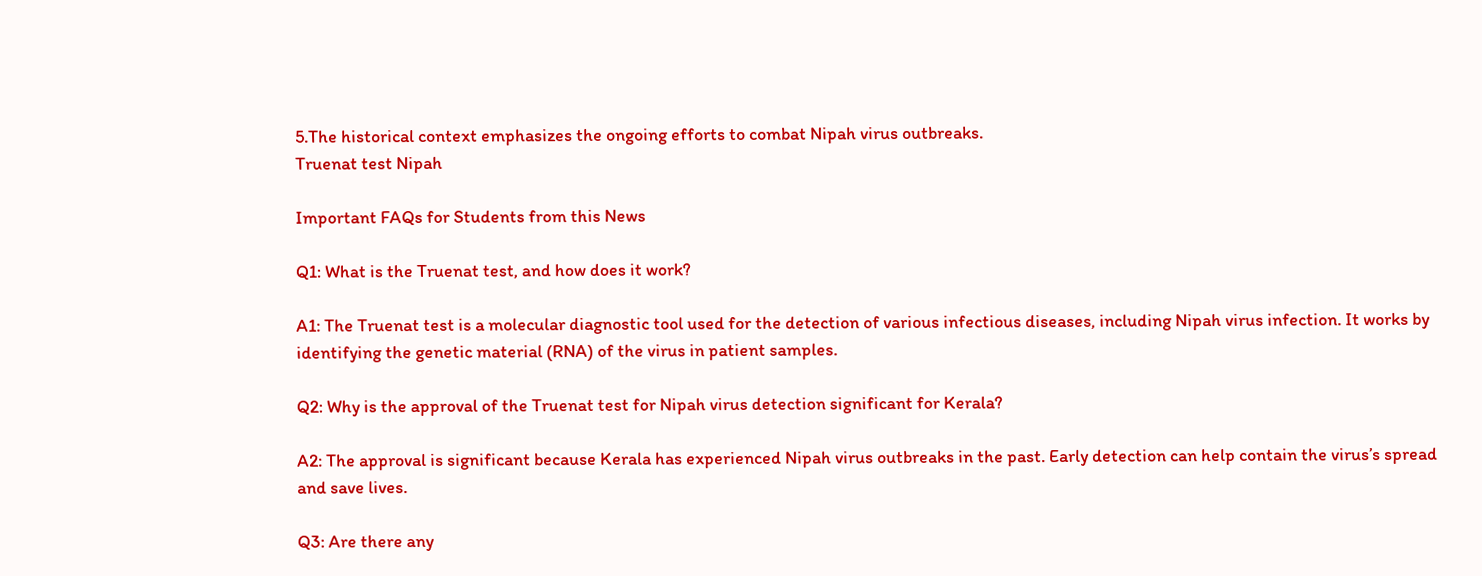5.The historical context emphasizes the ongoing efforts to combat Nipah virus outbreaks.
Truenat test Nipah

Important FAQs for Students from this News

Q1: What is the Truenat test, and how does it work?

A1: The Truenat test is a molecular diagnostic tool used for the detection of various infectious diseases, including Nipah virus infection. It works by identifying the genetic material (RNA) of the virus in patient samples.

Q2: Why is the approval of the Truenat test for Nipah virus detection significant for Kerala?

A2: The approval is significant because Kerala has experienced Nipah virus outbreaks in the past. Early detection can help contain the virus’s spread and save lives.

Q3: Are there any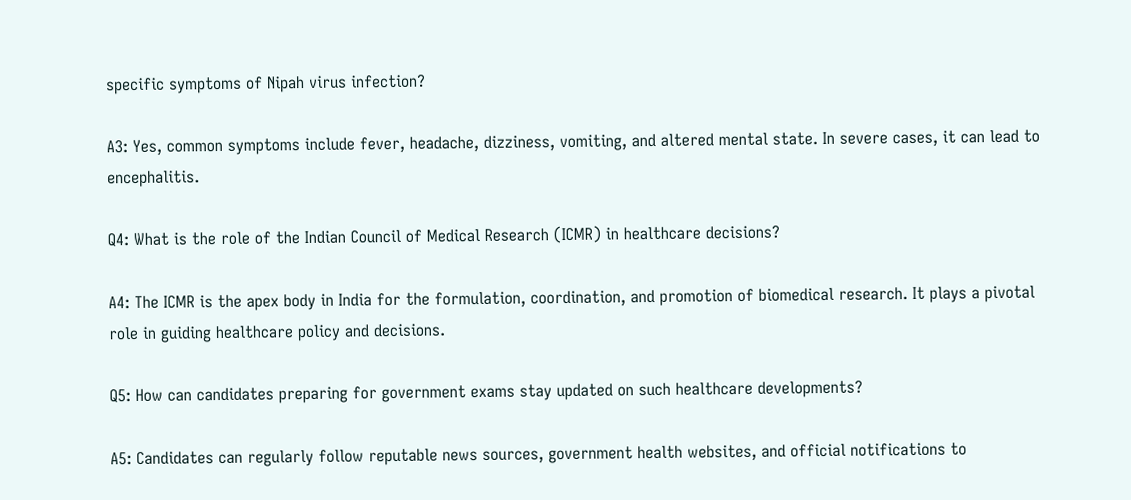specific symptoms of Nipah virus infection?

A3: Yes, common symptoms include fever, headache, dizziness, vomiting, and altered mental state. In severe cases, it can lead to encephalitis.

Q4: What is the role of the Indian Council of Medical Research (ICMR) in healthcare decisions?

A4: The ICMR is the apex body in India for the formulation, coordination, and promotion of biomedical research. It plays a pivotal role in guiding healthcare policy and decisions.

Q5: How can candidates preparing for government exams stay updated on such healthcare developments?

A5: Candidates can regularly follow reputable news sources, government health websites, and official notifications to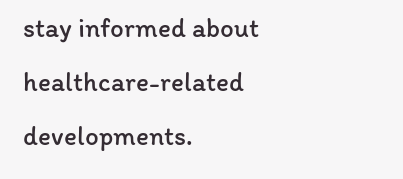stay informed about healthcare-related developments.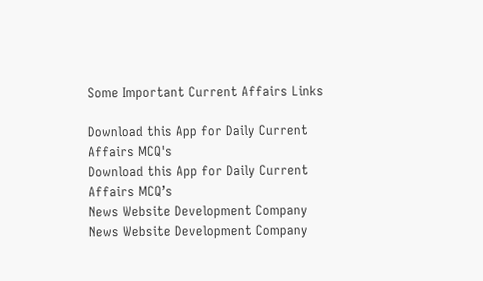Some Important Current Affairs Links

Download this App for Daily Current Affairs MCQ's
Download this App for Daily Current Affairs MCQ’s
News Website Development Company
News Website Development Company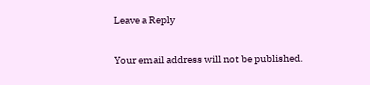Leave a Reply

Your email address will not be published.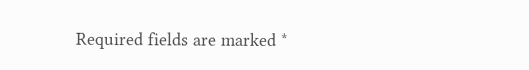Required fields are marked *